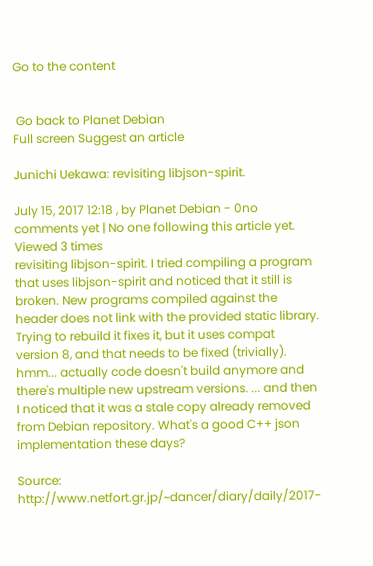Go to the content


 Go back to Planet Debian
Full screen Suggest an article

Junichi Uekawa: revisiting libjson-spirit.

July 15, 2017 12:18 , by Planet Debian - 0no comments yet | No one following this article yet.
Viewed 3 times
revisiting libjson-spirit. I tried compiling a program that uses libjson-spirit and noticed that it still is broken. New programs compiled against the header does not link with the provided static library. Trying to rebuild it fixes it, but it uses compat version 8, and that needs to be fixed (trivially). hmm... actually code doesn't build anymore and there's multiple new upstream versions. ... and then I noticed that it was a stale copy already removed from Debian repository. What's a good C++ json implementation these days?

Source: http://www.netfort.gr.jp/~dancer/diary/daily/2017-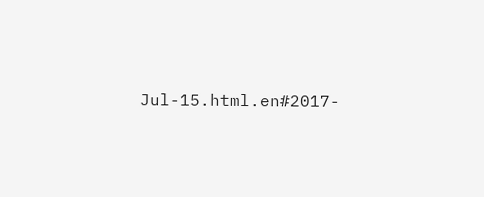Jul-15.html.en#2017-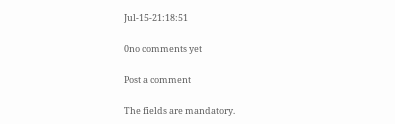Jul-15-21:18:51

0no comments yet

Post a comment

The fields are mandatory.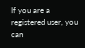If you are a registered user, you can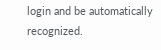login and be automatically recognized.